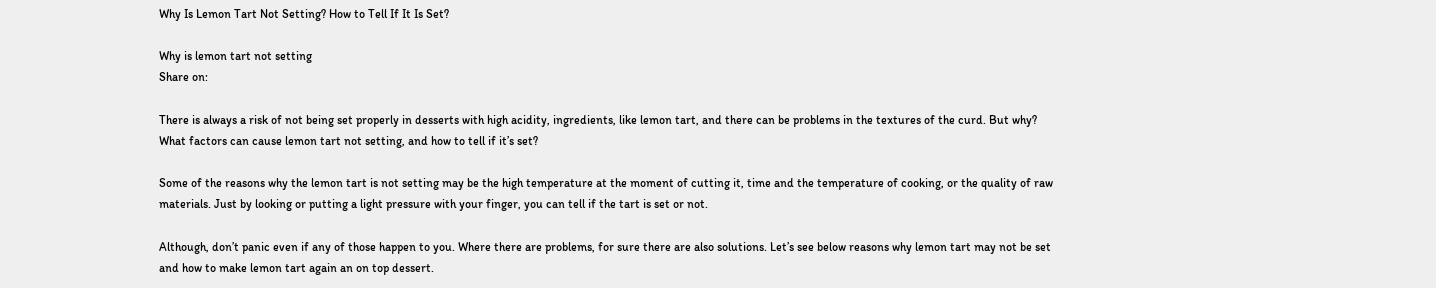Why Is Lemon Tart Not Setting? How to Tell If It Is Set?

Why is lemon tart not setting
Share on:

There is always a risk of not being set properly in desserts with high acidity, ingredients, like lemon tart, and there can be problems in the textures of the curd. But why? What factors can cause lemon tart not setting, and how to tell if it’s set?

Some of the reasons why the lemon tart is not setting may be the high temperature at the moment of cutting it, time and the temperature of cooking, or the quality of raw materials. Just by looking or putting a light pressure with your finger, you can tell if the tart is set or not.

Although, don’t panic even if any of those happen to you. Where there are problems, for sure there are also solutions. Let’s see below reasons why lemon tart may not be set and how to make lemon tart again an on top dessert.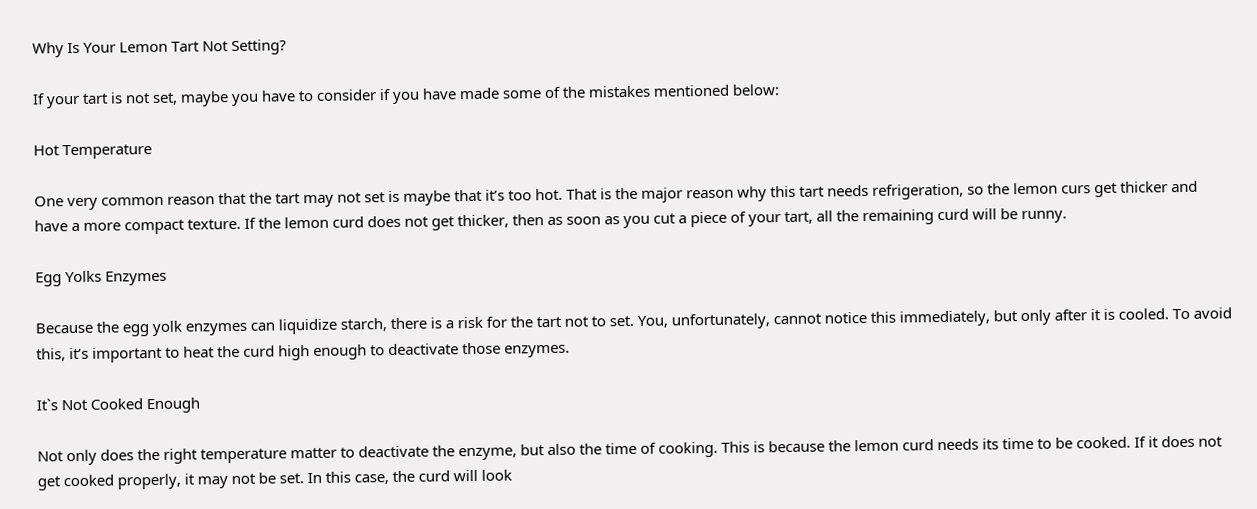Why Is Your Lemon Tart Not Setting?

If your tart is not set, maybe you have to consider if you have made some of the mistakes mentioned below:

Hot Temperature

One very common reason that the tart may not set is maybe that it’s too hot. That is the major reason why this tart needs refrigeration, so the lemon curs get thicker and have a more compact texture. If the lemon curd does not get thicker, then as soon as you cut a piece of your tart, all the remaining curd will be runny.

Egg Yolks Enzymes

Because the egg yolk enzymes can liquidize starch, there is a risk for the tart not to set. You, unfortunately, cannot notice this immediately, but only after it is cooled. To avoid this, it’s important to heat the curd high enough to deactivate those enzymes.

It`s Not Cooked Enough

Not only does the right temperature matter to deactivate the enzyme, but also the time of cooking. This is because the lemon curd needs its time to be cooked. If it does not get cooked properly, it may not be set. In this case, the curd will look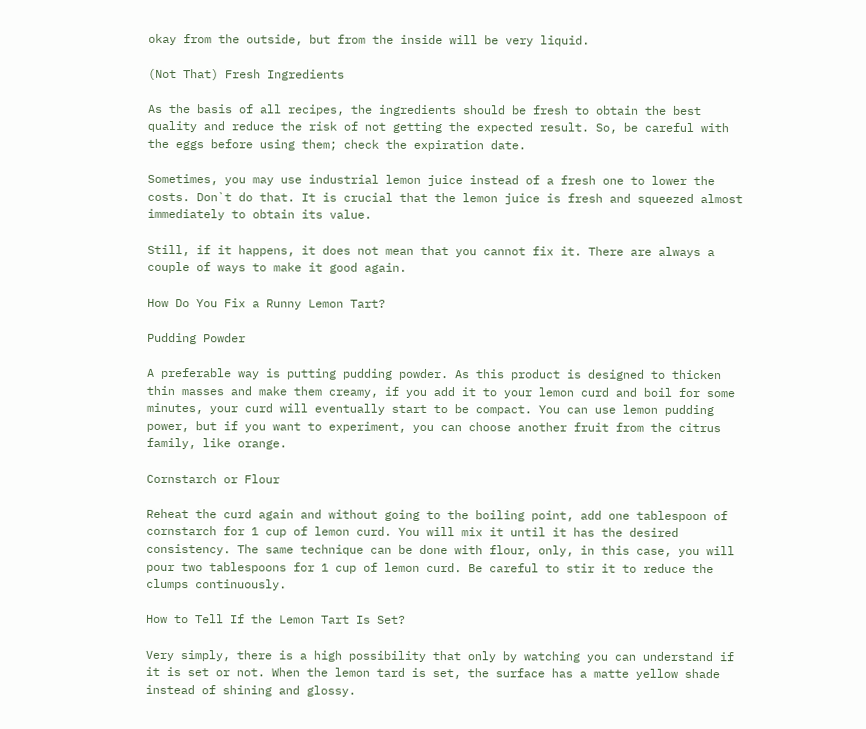okay from the outside, but from the inside will be very liquid.

(Not That) Fresh Ingredients

As the basis of all recipes, the ingredients should be fresh to obtain the best quality and reduce the risk of not getting the expected result. So, be careful with the eggs before using them; check the expiration date.

Sometimes, you may use industrial lemon juice instead of a fresh one to lower the costs. Don`t do that. It is crucial that the lemon juice is fresh and squeezed almost immediately to obtain its value.

Still, if it happens, it does not mean that you cannot fix it. There are always a couple of ways to make it good again.

How Do You Fix a Runny Lemon Tart?

Pudding Powder

A preferable way is putting pudding powder. As this product is designed to thicken thin masses and make them creamy, if you add it to your lemon curd and boil for some minutes, your curd will eventually start to be compact. You can use lemon pudding power, but if you want to experiment, you can choose another fruit from the citrus family, like orange.

Cornstarch or Flour

Reheat the curd again and without going to the boiling point, add one tablespoon of cornstarch for 1 cup of lemon curd. You will mix it until it has the desired consistency. The same technique can be done with flour, only, in this case, you will pour two tablespoons for 1 cup of lemon curd. Be careful to stir it to reduce the clumps continuously.

How to Tell If the Lemon Tart Is Set?

Very simply, there is a high possibility that only by watching you can understand if it is set or not. When the lemon tard is set, the surface has a matte yellow shade instead of shining and glossy.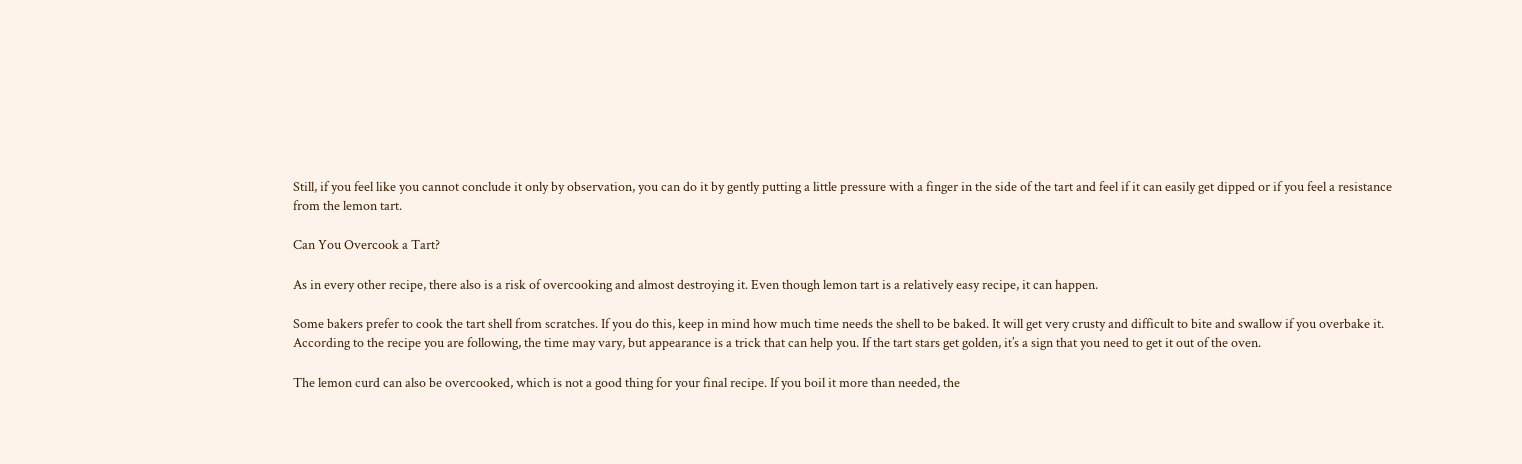Still, if you feel like you cannot conclude it only by observation, you can do it by gently putting a little pressure with a finger in the side of the tart and feel if it can easily get dipped or if you feel a resistance from the lemon tart.

Can You Overcook a Tart?

As in every other recipe, there also is a risk of overcooking and almost destroying it. Even though lemon tart is a relatively easy recipe, it can happen.

Some bakers prefer to cook the tart shell from scratches. If you do this, keep in mind how much time needs the shell to be baked. It will get very crusty and difficult to bite and swallow if you overbake it. According to the recipe you are following, the time may vary, but appearance is a trick that can help you. If the tart stars get golden, it’s a sign that you need to get it out of the oven.

The lemon curd can also be overcooked, which is not a good thing for your final recipe. If you boil it more than needed, the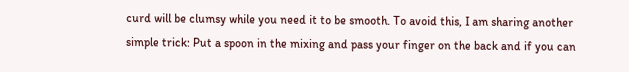curd will be clumsy while you need it to be smooth. To avoid this, I am sharing another simple trick: Put a spoon in the mixing and pass your finger on the back and if you can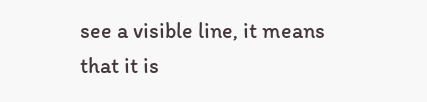see a visible line, it means that it is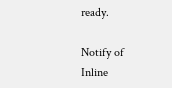ready.

Notify of
Inline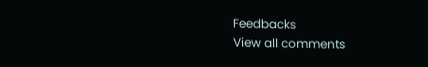Feedbacks
View all comments